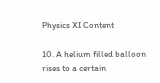Physics XI Content

10. A helium filled balloon rises to a certain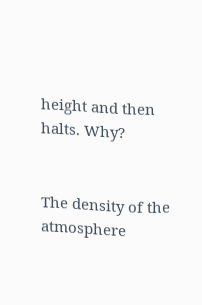height and then halts. Why?


The density of the atmosphere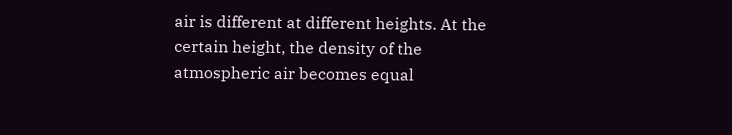air is different at different heights. At the certain height, the density of the atmospheric air becomes equal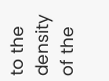to the density of the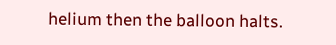helium then the balloon halts.